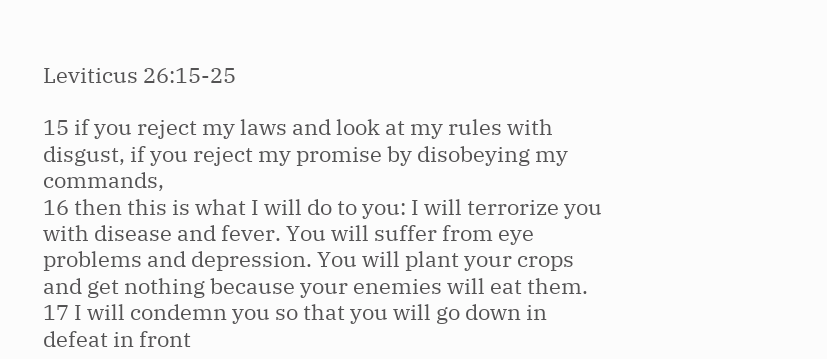Leviticus 26:15-25

15 if you reject my laws and look at my rules with disgust, if you reject my promise by disobeying my commands,
16 then this is what I will do to you: I will terrorize you with disease and fever. You will suffer from eye problems and depression. You will plant your crops and get nothing because your enemies will eat them.
17 I will condemn you so that you will go down in defeat in front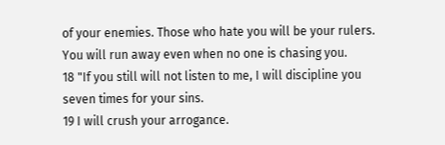of your enemies. Those who hate you will be your rulers. You will run away even when no one is chasing you.
18 "If you still will not listen to me, I will discipline you seven times for your sins.
19 I will crush your arrogance.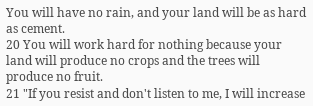You will have no rain, and your land will be as hard as cement.
20 You will work hard for nothing because your land will produce no crops and the trees will produce no fruit.
21 "If you resist and don't listen to me, I will increase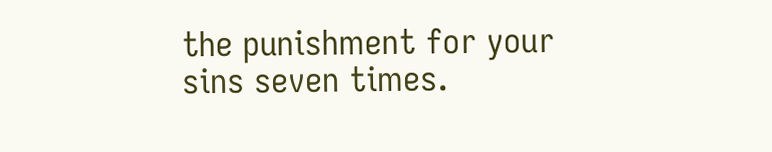the punishment for your sins seven times.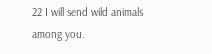22 I will send wild animals among you.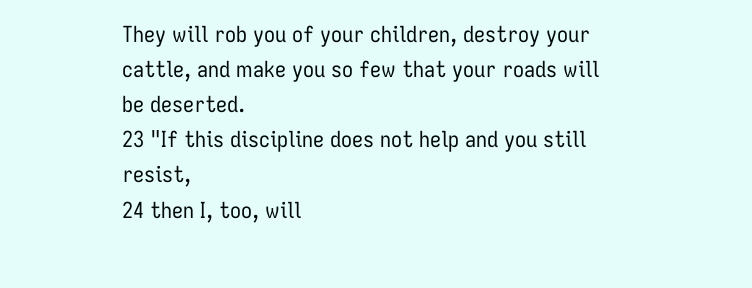They will rob you of your children, destroy your cattle, and make you so few that your roads will be deserted.
23 "If this discipline does not help and you still resist,
24 then I, too, will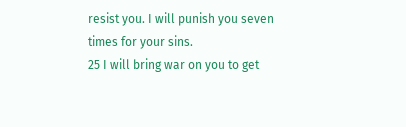resist you. I will punish you seven times for your sins.
25 I will bring war on you to get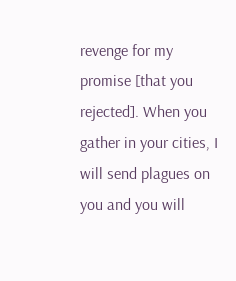revenge for my promise [that you rejected]. When you gather in your cities, I will send plagues on you and you will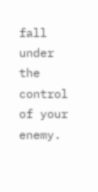fall under the control of your enemy.